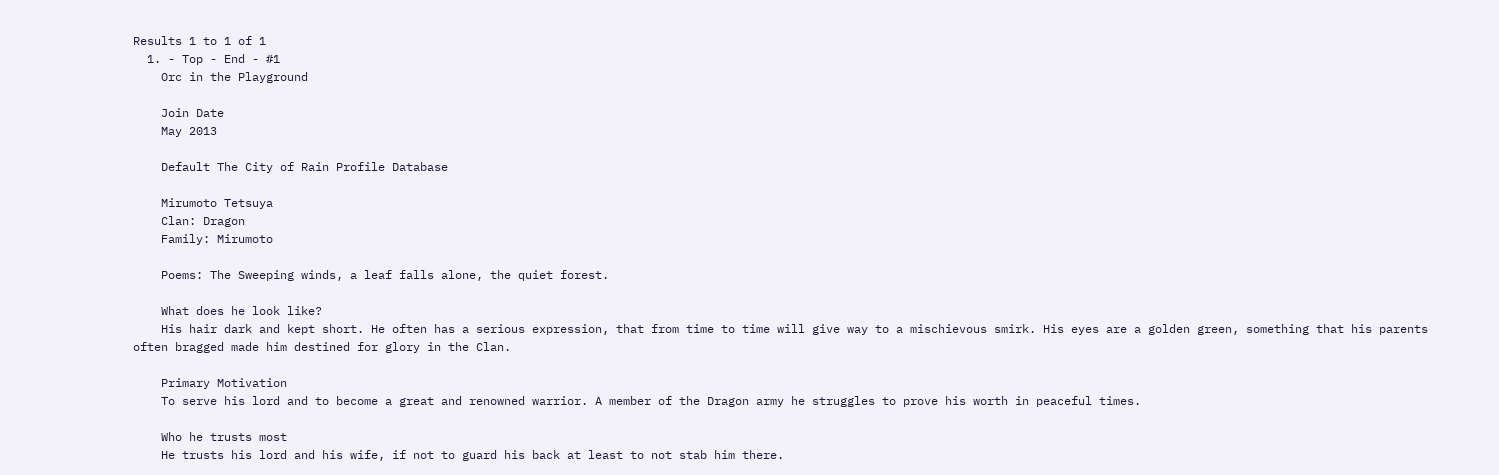Results 1 to 1 of 1
  1. - Top - End - #1
    Orc in the Playground

    Join Date
    May 2013

    Default The City of Rain Profile Database

    Mirumoto Tetsuya
    Clan: Dragon
    Family: Mirumoto

    Poems: The Sweeping winds, a leaf falls alone, the quiet forest.

    What does he look like?
    His hair dark and kept short. He often has a serious expression, that from time to time will give way to a mischievous smirk. His eyes are a golden green, something that his parents often bragged made him destined for glory in the Clan.

    Primary Motivation
    To serve his lord and to become a great and renowned warrior. A member of the Dragon army he struggles to prove his worth in peaceful times.

    Who he trusts most
    He trusts his lord and his wife, if not to guard his back at least to not stab him there.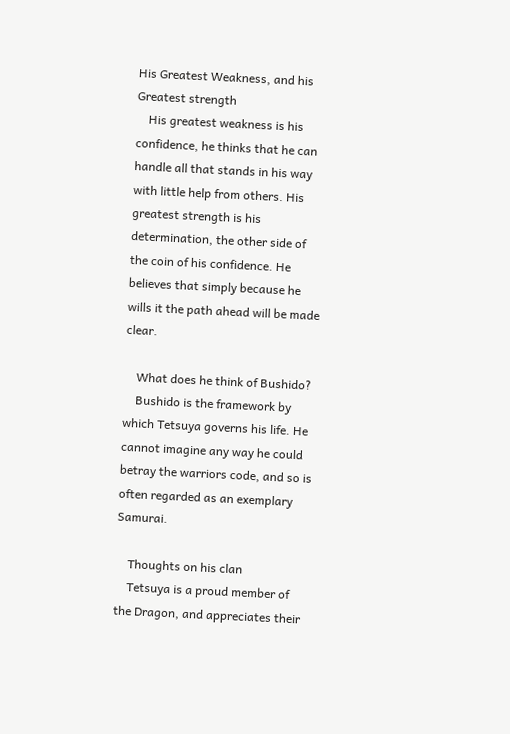His Greatest Weakness, and his Greatest strength
    His greatest weakness is his confidence, he thinks that he can handle all that stands in his way with little help from others. His greatest strength is his determination, the other side of the coin of his confidence. He believes that simply because he wills it the path ahead will be made clear.

    What does he think of Bushido?
    Bushido is the framework by which Tetsuya governs his life. He cannot imagine any way he could betray the warriors code, and so is often regarded as an exemplary Samurai.

    Thoughts on his clan
    Tetsuya is a proud member of the Dragon, and appreciates their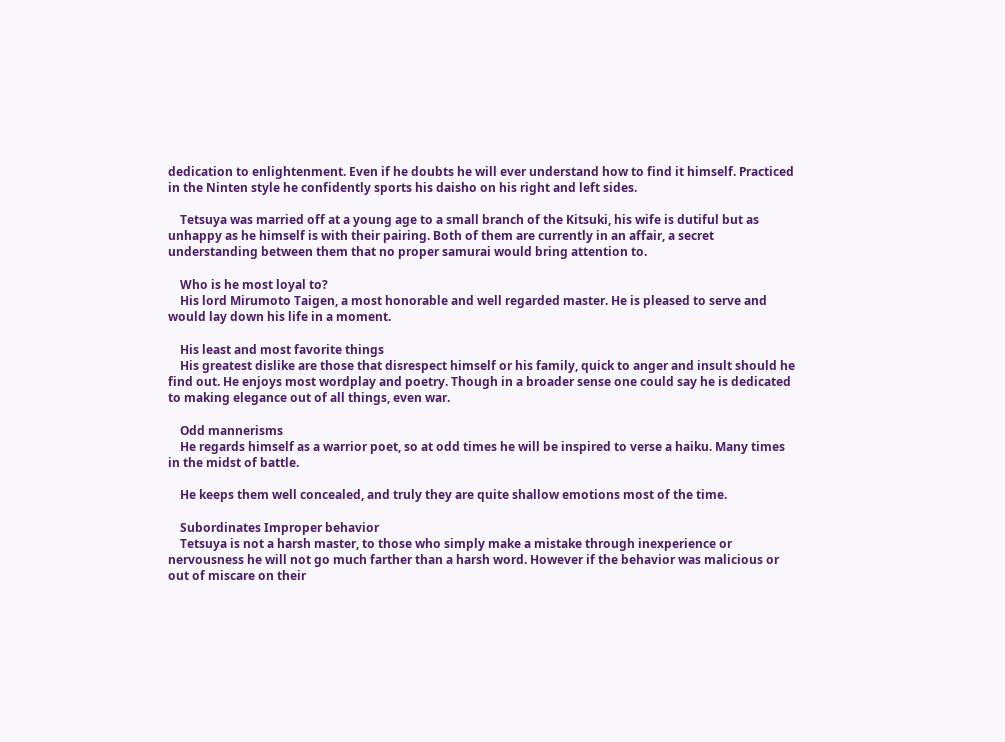dedication to enlightenment. Even if he doubts he will ever understand how to find it himself. Practiced in the Ninten style he confidently sports his daisho on his right and left sides.

    Tetsuya was married off at a young age to a small branch of the Kitsuki, his wife is dutiful but as unhappy as he himself is with their pairing. Both of them are currently in an affair, a secret understanding between them that no proper samurai would bring attention to.

    Who is he most loyal to?
    His lord Mirumoto Taigen, a most honorable and well regarded master. He is pleased to serve and would lay down his life in a moment.

    His least and most favorite things
    His greatest dislike are those that disrespect himself or his family, quick to anger and insult should he find out. He enjoys most wordplay and poetry. Though in a broader sense one could say he is dedicated to making elegance out of all things, even war.

    Odd mannerisms
    He regards himself as a warrior poet, so at odd times he will be inspired to verse a haiku. Many times in the midst of battle.

    He keeps them well concealed, and truly they are quite shallow emotions most of the time.

    Subordinates Improper behavior
    Tetsuya is not a harsh master, to those who simply make a mistake through inexperience or nervousness he will not go much farther than a harsh word. However if the behavior was malicious or out of miscare on their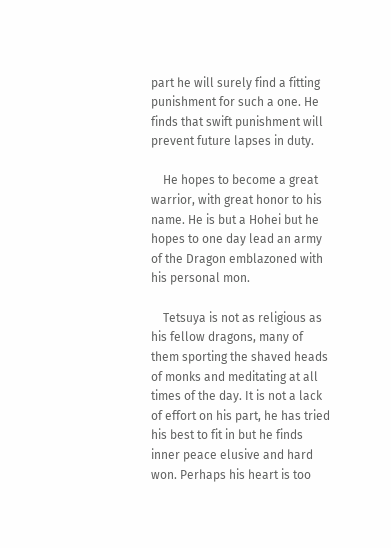part he will surely find a fitting punishment for such a one. He finds that swift punishment will prevent future lapses in duty.

    He hopes to become a great warrior, with great honor to his name. He is but a Hohei but he hopes to one day lead an army of the Dragon emblazoned with his personal mon.

    Tetsuya is not as religious as his fellow dragons, many of them sporting the shaved heads of monks and meditating at all times of the day. It is not a lack of effort on his part, he has tried his best to fit in but he finds inner peace elusive and hard won. Perhaps his heart is too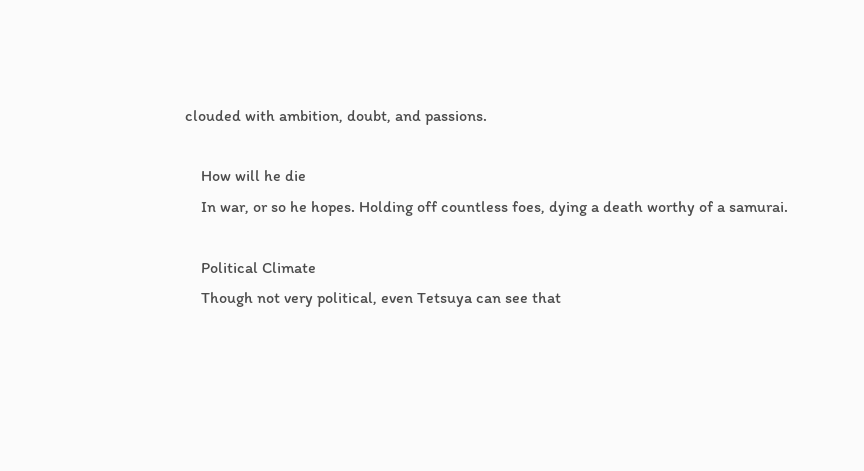clouded with ambition, doubt, and passions.

    How will he die
    In war, or so he hopes. Holding off countless foes, dying a death worthy of a samurai.

    Political Climate
    Though not very political, even Tetsuya can see that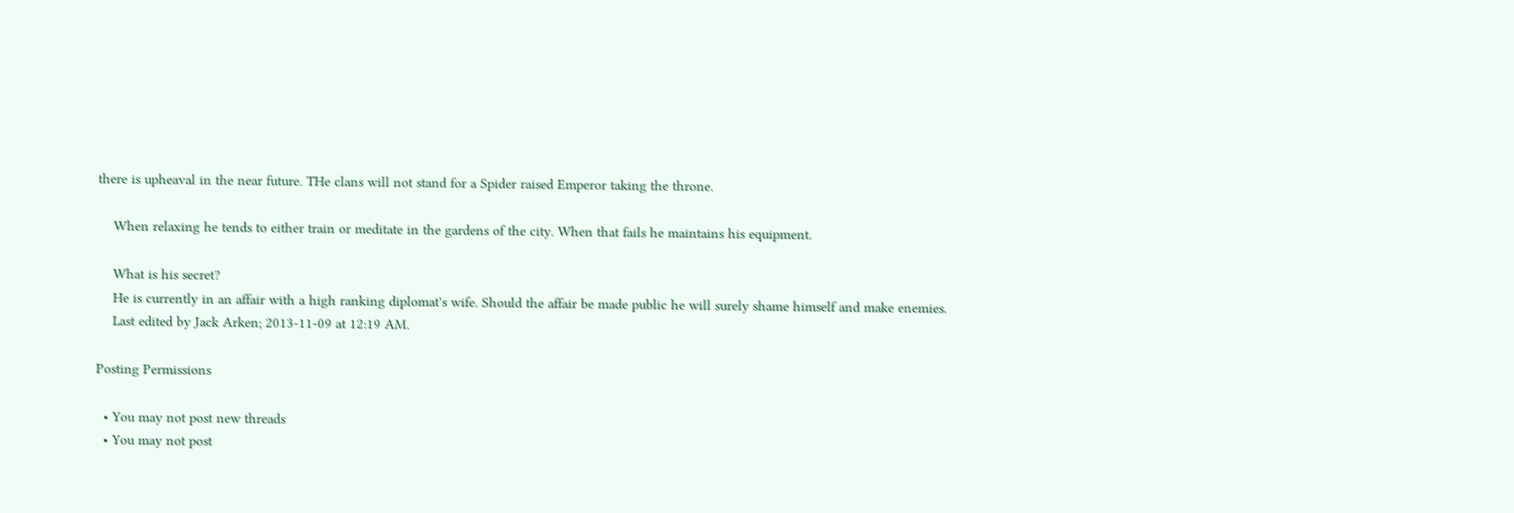there is upheaval in the near future. THe clans will not stand for a Spider raised Emperor taking the throne.

    When relaxing he tends to either train or meditate in the gardens of the city. When that fails he maintains his equipment.

    What is his secret?
    He is currently in an affair with a high ranking diplomat's wife. Should the affair be made public he will surely shame himself and make enemies.
    Last edited by Jack Arken; 2013-11-09 at 12:19 AM.

Posting Permissions

  • You may not post new threads
  • You may not post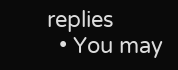replies
  • You may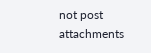not post attachments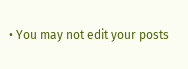• You may not edit your posts